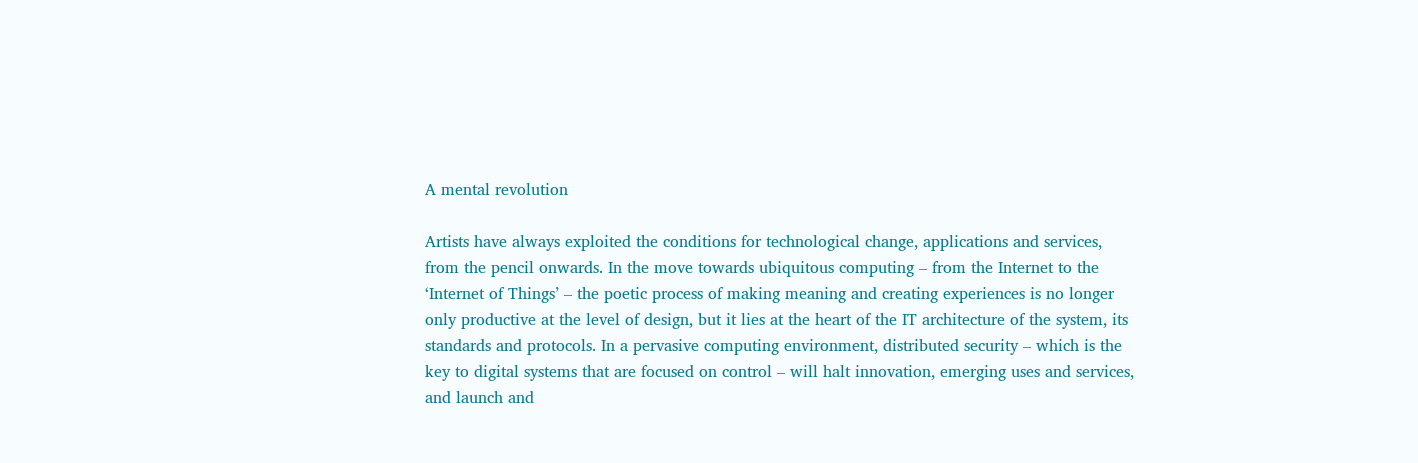A mental revolution

Artists have always exploited the conditions for technological change, applications and services, from the pencil onwards. In the move towards ubiquitous computing – from the Internet to the ‘Internet of Things’ – the poetic process of making meaning and creating experiences is no longer only productive at the level of design, but it lies at the heart of the IT architecture of the system, its standards and protocols. In a pervasive computing environment, distributed security – which is the key to digital systems that are focused on control – will halt innovation, emerging uses and services, and launch and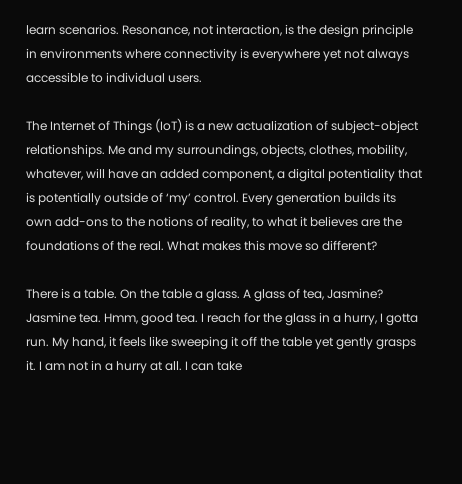learn scenarios. Resonance, not interaction, is the design principle in environments where connectivity is everywhere yet not always accessible to individual users.

The Internet of Things (IoT) is a new actualization of subject-object relationships. Me and my surroundings, objects, clothes, mobility, whatever, will have an added component, a digital potentiality that is potentially outside of ‘my’ control. Every generation builds its own add-ons to the notions of reality, to what it believes are the foundations of the real. What makes this move so different?

There is a table. On the table a glass. A glass of tea, Jasmine? Jasmine tea. Hmm, good tea. I reach for the glass in a hurry, I gotta run. My hand, it feels like sweeping it off the table yet gently grasps it. I am not in a hurry at all. I can take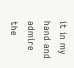it in my hand and admire the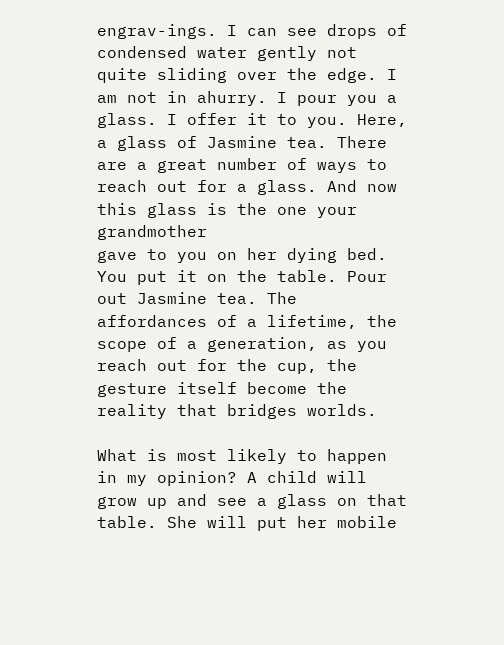engrav-ings. I can see drops of condensed water gently not quite sliding over the edge. I am not in ahurry. I pour you a glass. I offer it to you. Here, a glass of Jasmine tea. There are a great number of ways to reach out for a glass. And now this glass is the one your grandmother
gave to you on her dying bed. You put it on the table. Pour out Jasmine tea. The affordances of a lifetime, the scope of a generation, as you reach out for the cup, the gesture itself become the reality that bridges worlds.

What is most likely to happen in my opinion? A child will grow up and see a glass on that table. She will put her mobile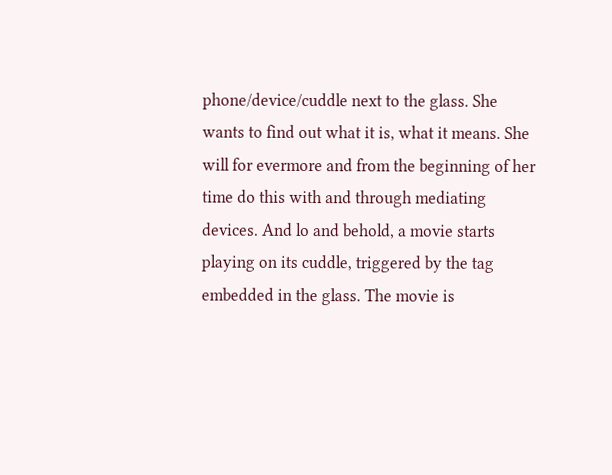phone/device/cuddle next to the glass. She wants to find out what it is, what it means. She will for evermore and from the beginning of her time do this with and through mediating devices. And lo and behold, a movie starts playing on its cuddle, triggered by the tag embedded in the glass. The movie is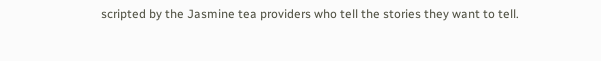scripted by the Jasmine tea providers who tell the stories they want to tell.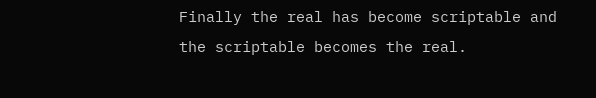Finally the real has become scriptable and the scriptable becomes the real.